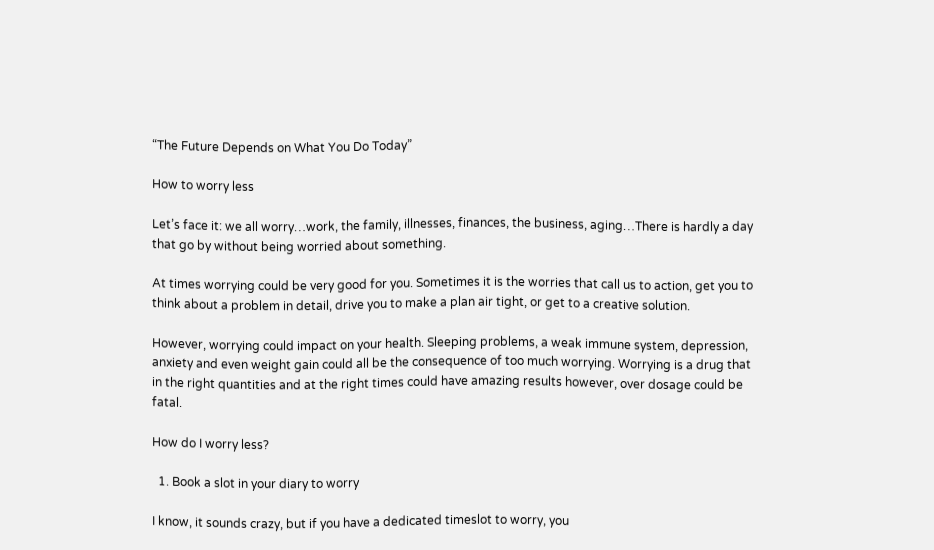“The Future Depends on What You Do Today”

How to worry less

Let’s face it: we all worry…work, the family, illnesses, finances, the business, aging…There is hardly a day that go by without being worried about something.

At times worrying could be very good for you. Sometimes it is the worries that call us to action, get you to think about a problem in detail, drive you to make a plan air tight, or get to a creative solution.

However, worrying could impact on your health. Sleeping problems, a weak immune system, depression, anxiety and even weight gain could all be the consequence of too much worrying. Worrying is a drug that in the right quantities and at the right times could have amazing results however, over dosage could be fatal.

How do I worry less?

  1. Book a slot in your diary to worry

I know, it sounds crazy, but if you have a dedicated timeslot to worry, you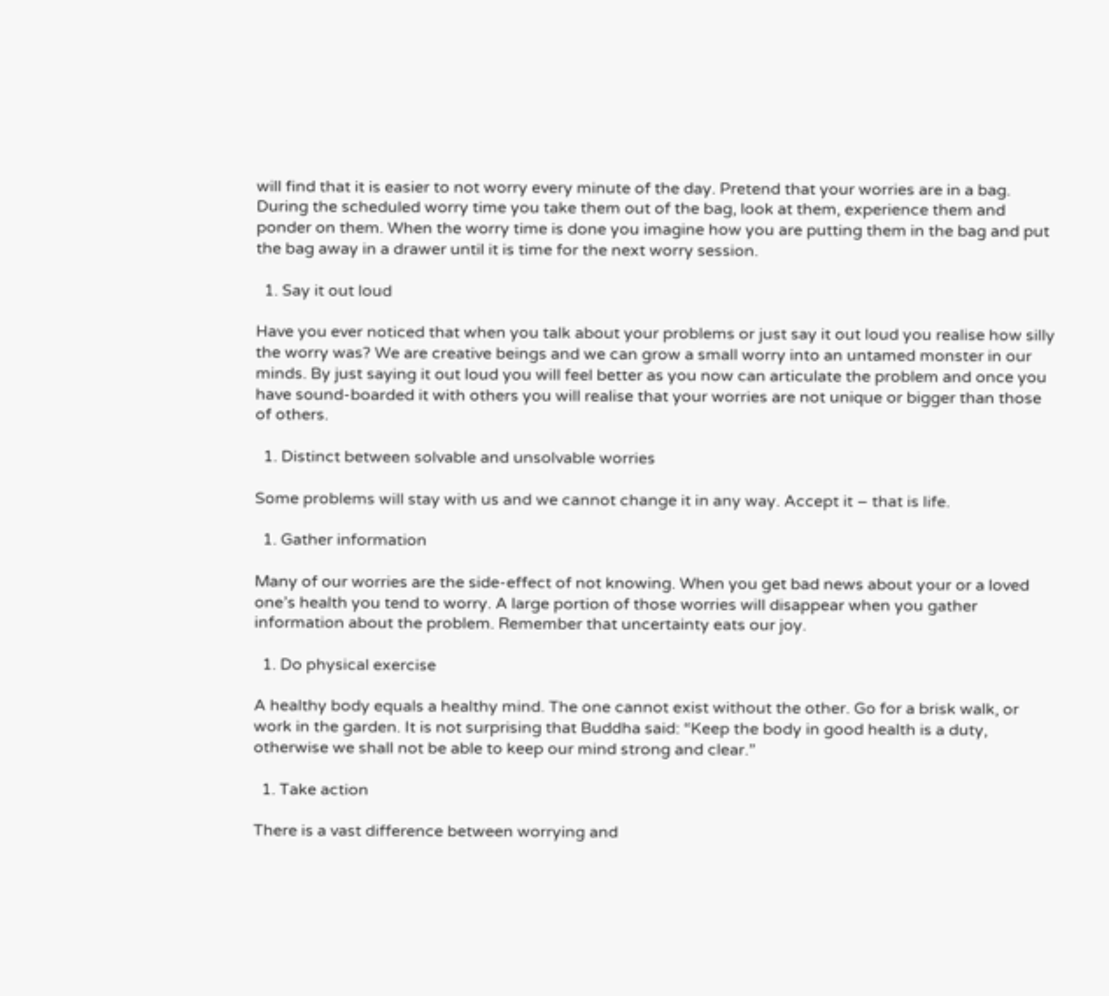will find that it is easier to not worry every minute of the day. Pretend that your worries are in a bag. During the scheduled worry time you take them out of the bag, look at them, experience them and ponder on them. When the worry time is done you imagine how you are putting them in the bag and put the bag away in a drawer until it is time for the next worry session.

  1. Say it out loud

Have you ever noticed that when you talk about your problems or just say it out loud you realise how silly the worry was? We are creative beings and we can grow a small worry into an untamed monster in our minds. By just saying it out loud you will feel better as you now can articulate the problem and once you have sound-boarded it with others you will realise that your worries are not unique or bigger than those of others.

  1. Distinct between solvable and unsolvable worries

Some problems will stay with us and we cannot change it in any way. Accept it – that is life.

  1. Gather information

Many of our worries are the side-effect of not knowing. When you get bad news about your or a loved one’s health you tend to worry. A large portion of those worries will disappear when you gather information about the problem. Remember that uncertainty eats our joy.

  1. Do physical exercise

A healthy body equals a healthy mind. The one cannot exist without the other. Go for a brisk walk, or work in the garden. It is not surprising that Buddha said: “Keep the body in good health is a duty, otherwise we shall not be able to keep our mind strong and clear.”

  1. Take action

There is a vast difference between worrying and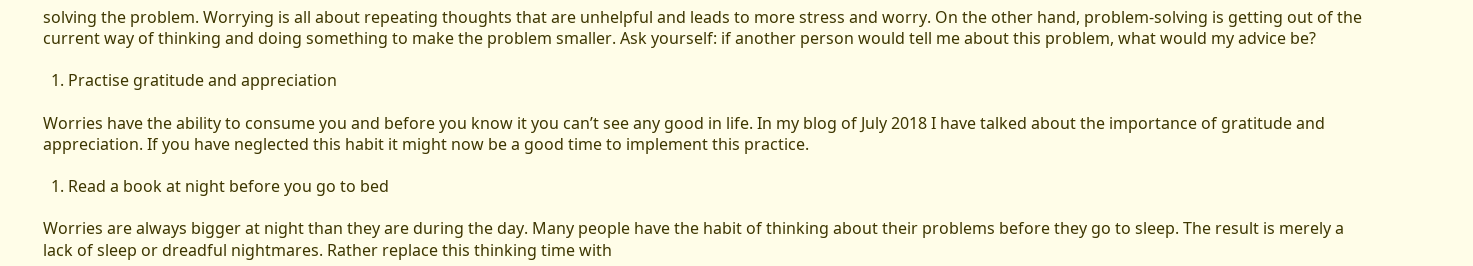solving the problem. Worrying is all about repeating thoughts that are unhelpful and leads to more stress and worry. On the other hand, problem-solving is getting out of the current way of thinking and doing something to make the problem smaller. Ask yourself: if another person would tell me about this problem, what would my advice be?

  1. Practise gratitude and appreciation

Worries have the ability to consume you and before you know it you can’t see any good in life. In my blog of July 2018 I have talked about the importance of gratitude and appreciation. If you have neglected this habit it might now be a good time to implement this practice.

  1. Read a book at night before you go to bed

Worries are always bigger at night than they are during the day. Many people have the habit of thinking about their problems before they go to sleep. The result is merely a lack of sleep or dreadful nightmares. Rather replace this thinking time with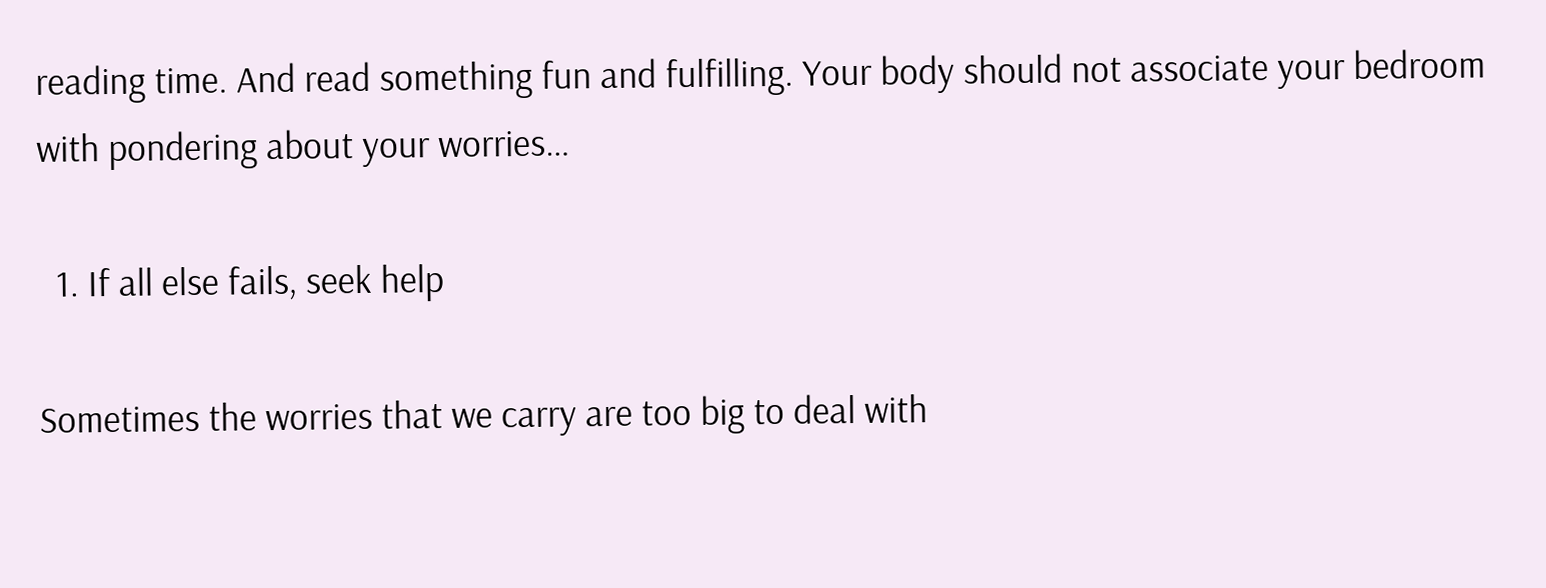reading time. And read something fun and fulfilling. Your body should not associate your bedroom with pondering about your worries…

  1. If all else fails, seek help

Sometimes the worries that we carry are too big to deal with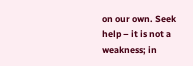on our own. Seek help – it is not a weakness; in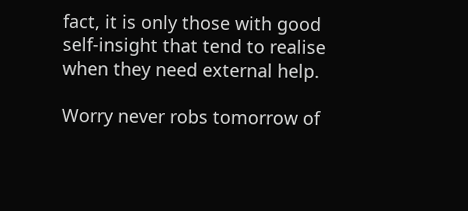fact, it is only those with good self-insight that tend to realise when they need external help.

Worry never robs tomorrow of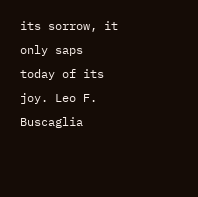its sorrow, it only saps today of its joy. Leo F. Buscaglia